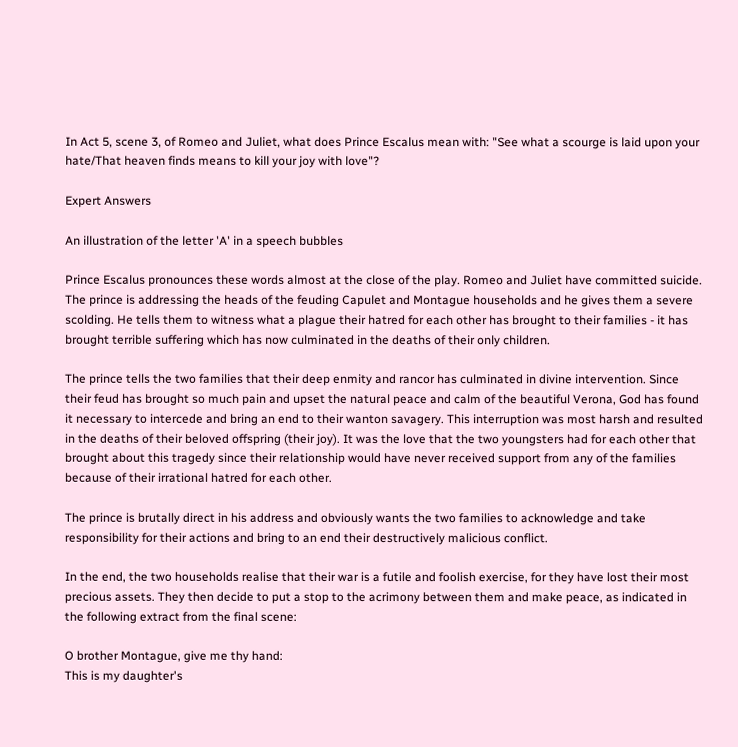In Act 5, scene 3, of Romeo and Juliet, what does Prince Escalus mean with: "See what a scourge is laid upon your hate/That heaven finds means to kill your joy with love"?

Expert Answers

An illustration of the letter 'A' in a speech bubbles

Prince Escalus pronounces these words almost at the close of the play. Romeo and Juliet have committed suicide. The prince is addressing the heads of the feuding Capulet and Montague households and he gives them a severe scolding. He tells them to witness what a plague their hatred for each other has brought to their families - it has brought terrible suffering which has now culminated in the deaths of their only children.

The prince tells the two families that their deep enmity and rancor has culminated in divine intervention. Since their feud has brought so much pain and upset the natural peace and calm of the beautiful Verona, God has found it necessary to intercede and bring an end to their wanton savagery. This interruption was most harsh and resulted in the deaths of their beloved offspring (their joy). It was the love that the two youngsters had for each other that brought about this tragedy since their relationship would have never received support from any of the families because of their irrational hatred for each other.

The prince is brutally direct in his address and obviously wants the two families to acknowledge and take responsibility for their actions and bring to an end their destructively malicious conflict.

In the end, the two households realise that their war is a futile and foolish exercise, for they have lost their most precious assets. They then decide to put a stop to the acrimony between them and make peace, as indicated in the following extract from the final scene:

O brother Montague, give me thy hand:
This is my daughter's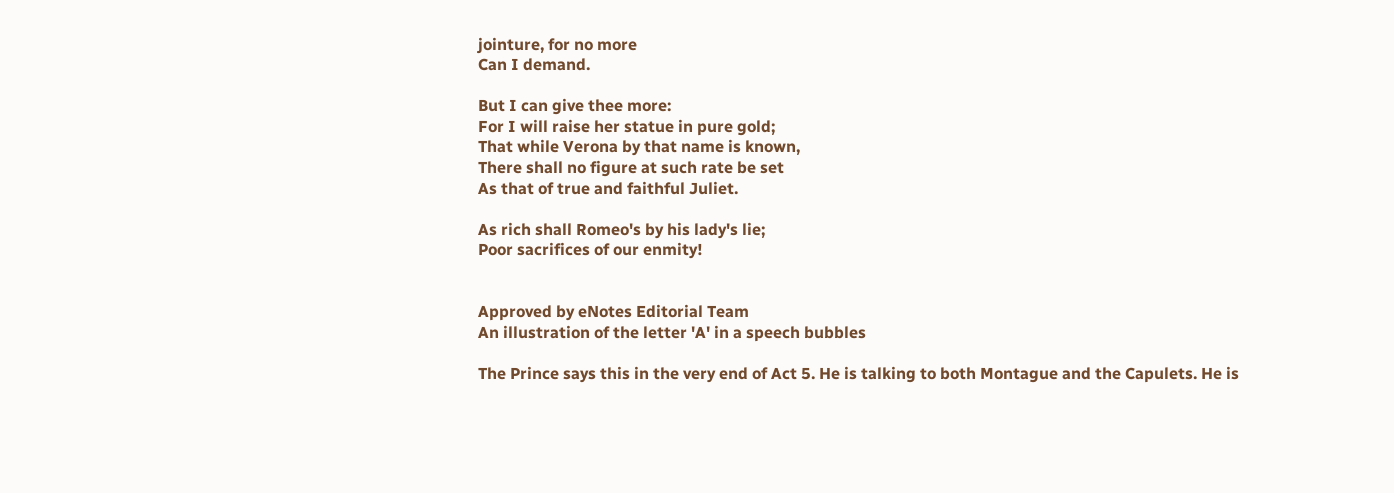jointure, for no more
Can I demand.

But I can give thee more:
For I will raise her statue in pure gold;
That while Verona by that name is known,
There shall no figure at such rate be set
As that of true and faithful Juliet.

As rich shall Romeo's by his lady's lie;
Poor sacrifices of our enmity!


Approved by eNotes Editorial Team
An illustration of the letter 'A' in a speech bubbles

The Prince says this in the very end of Act 5. He is talking to both Montague and the Capulets. He is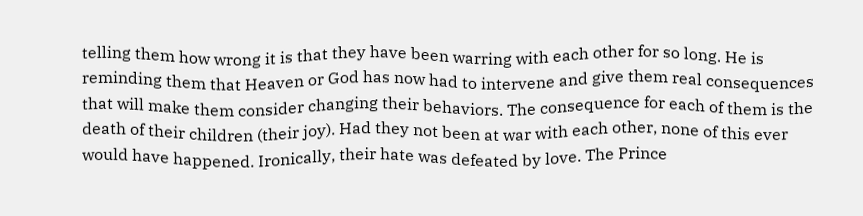telling them how wrong it is that they have been warring with each other for so long. He is reminding them that Heaven or God has now had to intervene and give them real consequences that will make them consider changing their behaviors. The consequence for each of them is the death of their children (their joy). Had they not been at war with each other, none of this ever would have happened. Ironically, their hate was defeated by love. The Prince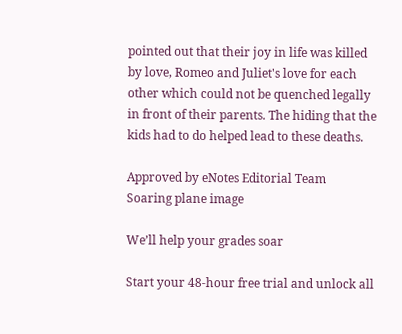pointed out that their joy in life was killed by love, Romeo and Juliet's love for each other which could not be quenched legally in front of their parents. The hiding that the kids had to do helped lead to these deaths.

Approved by eNotes Editorial Team
Soaring plane image

We’ll help your grades soar

Start your 48-hour free trial and unlock all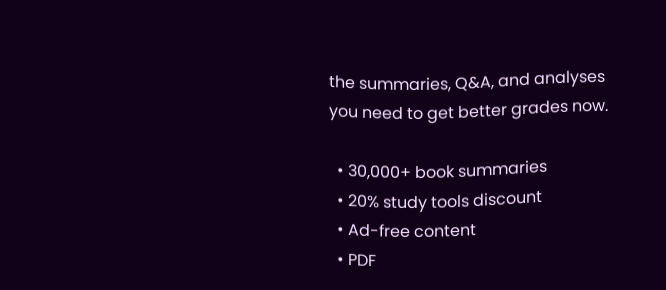the summaries, Q&A, and analyses you need to get better grades now.

  • 30,000+ book summaries
  • 20% study tools discount
  • Ad-free content
  • PDF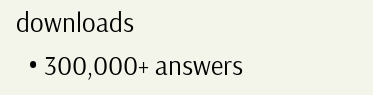downloads
  • 300,000+ answers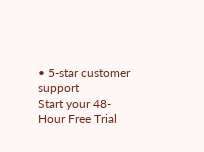• 5-star customer support
Start your 48-Hour Free Trial